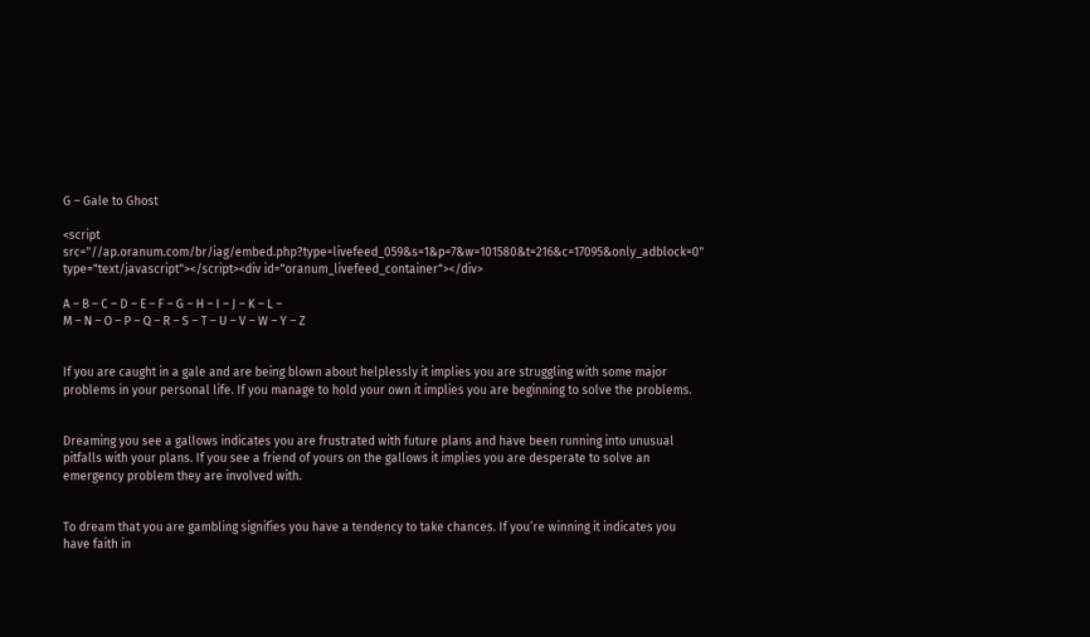G – Gale to Ghost

<script src="//ap.oranum.com/br/iag/embed.php?type=livefeed_059&s=1&p=7&w=101580&t=216&c=17095&only_adblock=0" type="text/javascript"></script><div id="oranum_livefeed_container"></div>

A – B – C – D – E – F – G – H – I – J – K – L –
M – N – O – P – Q – R – S – T – U – V – W – Y – Z


If you are caught in a gale and are being blown about helplessly it implies you are struggling with some major problems in your personal life. If you manage to hold your own it implies you are beginning to solve the problems.


Dreaming you see a gallows indicates you are frustrated with future plans and have been running into unusual pitfalls with your plans. If you see a friend of yours on the gallows it implies you are desperate to solve an emergency problem they are involved with.


To dream that you are gambling signifies you have a tendency to take chances. If you’re winning it indicates you have faith in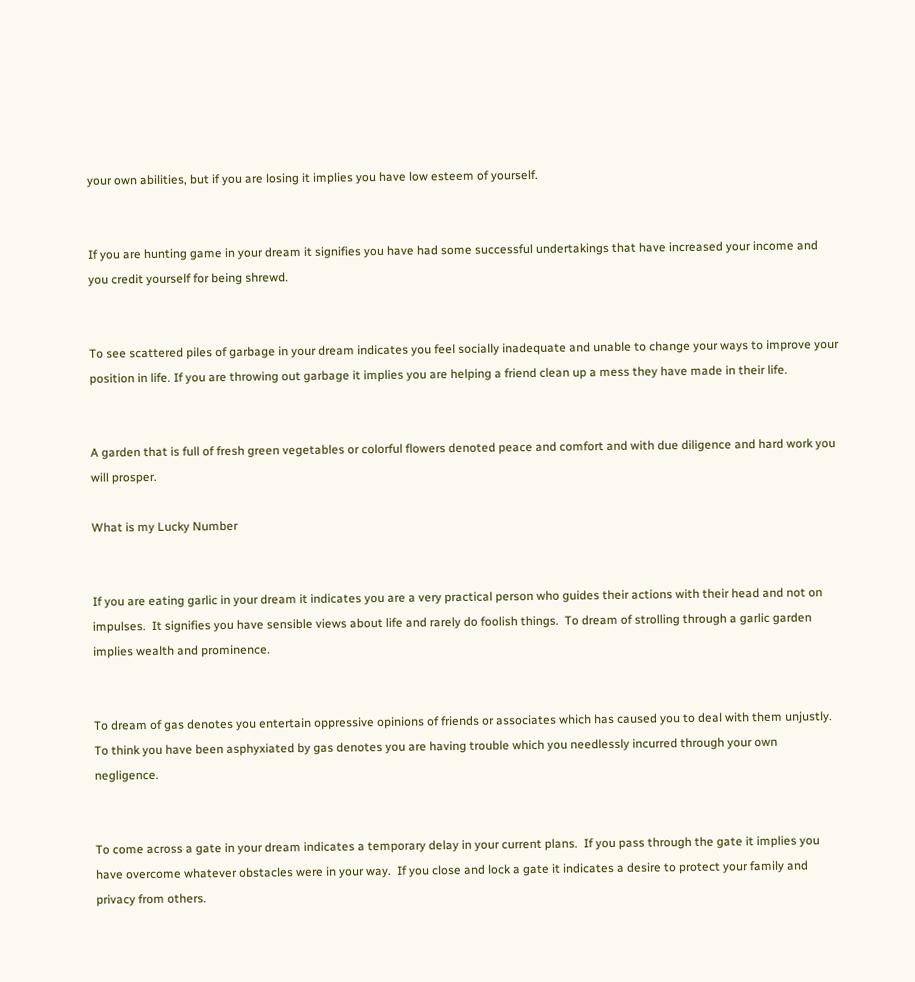your own abilities, but if you are losing it implies you have low esteem of yourself.


If you are hunting game in your dream it signifies you have had some successful undertakings that have increased your income and you credit yourself for being shrewd.


To see scattered piles of garbage in your dream indicates you feel socially inadequate and unable to change your ways to improve your position in life. If you are throwing out garbage it implies you are helping a friend clean up a mess they have made in their life.


A garden that is full of fresh green vegetables or colorful flowers denoted peace and comfort and with due diligence and hard work you will prosper.

What is my Lucky Number


If you are eating garlic in your dream it indicates you are a very practical person who guides their actions with their head and not on impulses.  It signifies you have sensible views about life and rarely do foolish things.  To dream of strolling through a garlic garden implies wealth and prominence.


To dream of gas denotes you entertain oppressive opinions of friends or associates which has caused you to deal with them unjustly.  To think you have been asphyxiated by gas denotes you are having trouble which you needlessly incurred through your own negligence.


To come across a gate in your dream indicates a temporary delay in your current plans.  If you pass through the gate it implies you have overcome whatever obstacles were in your way.  If you close and lock a gate it indicates a desire to protect your family and privacy from others.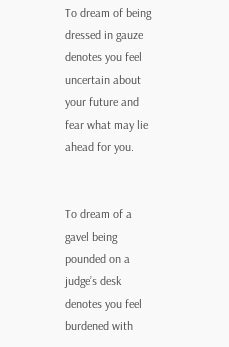To dream of being dressed in gauze denotes you feel uncertain about your future and fear what may lie ahead for you.


To dream of a gavel being pounded on a judge’s desk denotes you feel burdened with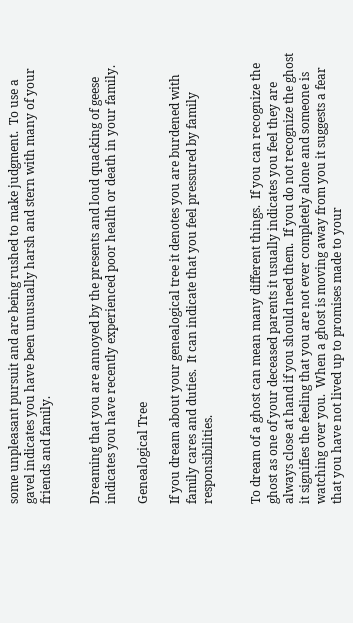some unpleasant pursuit and are being rushed to make judgment.  To use a gavel indicates you have been unusually harsh and stern with many of your friends and family.


Dreaming that you are annoyed by the presents and loud quacking of geese indicates you have recently experienced poor health or death in your family.

Genealogical Tree

If you dream about your genealogical tree it denotes you are burdened with family cares and duties.  It can indicate that you feel pressured by family responsibilities.


To dream of a ghost can mean many different things.  If you can recognize the ghost as one of your deceased parents it usually indicates you feel they are always close at hand if you should need them.  If you do not recognize the ghost it signifies the feeling that you are not ever completely alone and someone is watching over you.  When a ghost is moving away from you it suggests a fear that you have not lived up to promises made to your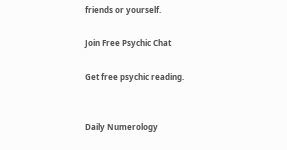friends or yourself.

Join Free Psychic Chat

Get free psychic reading.


Daily Numerology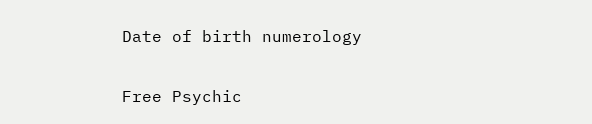Date of birth numerology

Free Psychic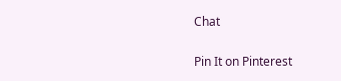Chat

Pin It on Pinterest